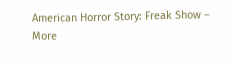American Horror Story: Freak Show – More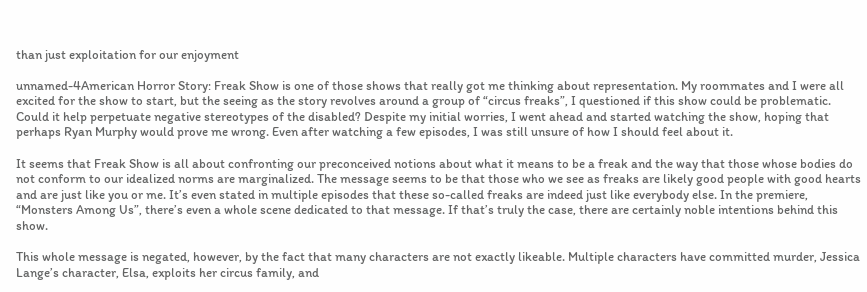than just exploitation for our enjoyment

unnamed-4American Horror Story: Freak Show is one of those shows that really got me thinking about representation. My roommates and I were all excited for the show to start, but the seeing as the story revolves around a group of “circus freaks”, I questioned if this show could be problematic. Could it help perpetuate negative stereotypes of the disabled? Despite my initial worries, I went ahead and started watching the show, hoping that perhaps Ryan Murphy would prove me wrong. Even after watching a few episodes, I was still unsure of how I should feel about it.

It seems that Freak Show is all about confronting our preconceived notions about what it means to be a freak and the way that those whose bodies do not conform to our idealized norms are marginalized. The message seems to be that those who we see as freaks are likely good people with good hearts and are just like you or me. It’s even stated in multiple episodes that these so-called freaks are indeed just like everybody else. In the premiere, “Monsters Among Us”, there’s even a whole scene dedicated to that message. If that’s truly the case, there are certainly noble intentions behind this show.

This whole message is negated, however, by the fact that many characters are not exactly likeable. Multiple characters have committed murder, Jessica Lange’s character, Elsa, exploits her circus family, and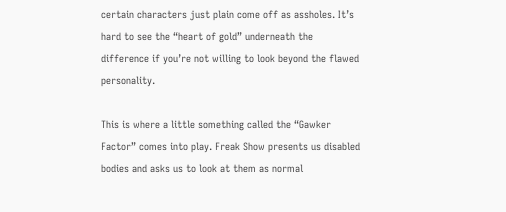certain characters just plain come off as assholes. It’s hard to see the “heart of gold” underneath the difference if you’re not willing to look beyond the flawed personality.

This is where a little something called the “Gawker Factor” comes into play. Freak Show presents us disabled bodies and asks us to look at them as normal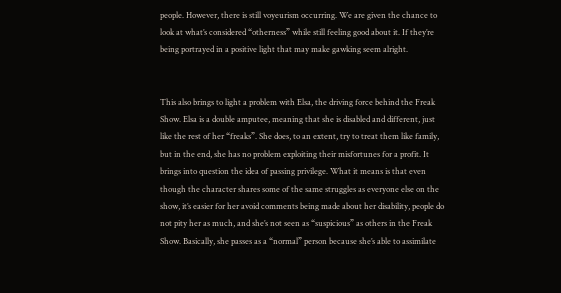people. However, there is still voyeurism occurring. We are given the chance to look at what’s considered “otherness” while still feeling good about it. If they’re being portrayed in a positive light that may make gawking seem alright.


This also brings to light a problem with Elsa, the driving force behind the Freak Show. Elsa is a double amputee, meaning that she is disabled and different, just like the rest of her “freaks”. She does, to an extent, try to treat them like family, but in the end, she has no problem exploiting their misfortunes for a profit. It brings into question the idea of passing privilege. What it means is that even though the character shares some of the same struggles as everyone else on the show, it’s easier for her avoid comments being made about her disability, people do not pity her as much, and she’s not seen as “suspicious” as others in the Freak Show. Basically, she passes as a “normal” person because she’s able to assimilate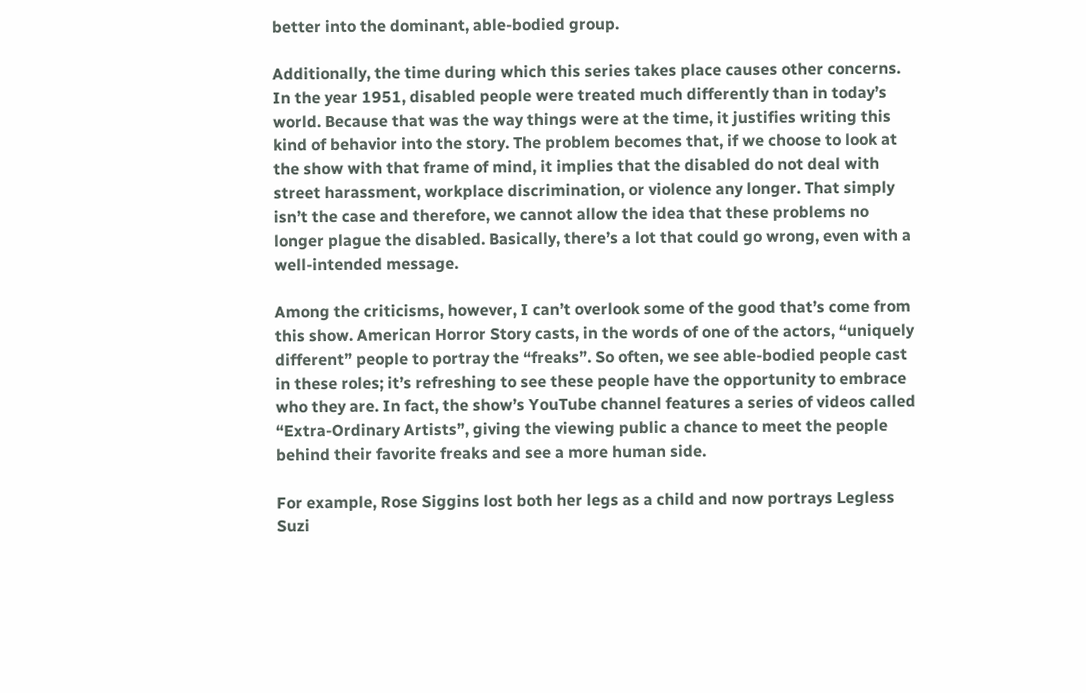better into the dominant, able-bodied group.

Additionally, the time during which this series takes place causes other concerns. In the year 1951, disabled people were treated much differently than in today’s world. Because that was the way things were at the time, it justifies writing this kind of behavior into the story. The problem becomes that, if we choose to look at the show with that frame of mind, it implies that the disabled do not deal with street harassment, workplace discrimination, or violence any longer. That simply isn’t the case and therefore, we cannot allow the idea that these problems no longer plague the disabled. Basically, there’s a lot that could go wrong, even with a well-intended message.

Among the criticisms, however, I can’t overlook some of the good that’s come from this show. American Horror Story casts, in the words of one of the actors, “uniquely different” people to portray the “freaks”. So often, we see able-bodied people cast in these roles; it’s refreshing to see these people have the opportunity to embrace who they are. In fact, the show’s YouTube channel features a series of videos called “Extra-Ordinary Artists”, giving the viewing public a chance to meet the people behind their favorite freaks and see a more human side.

For example, Rose Siggins lost both her legs as a child and now portrays Legless Suzi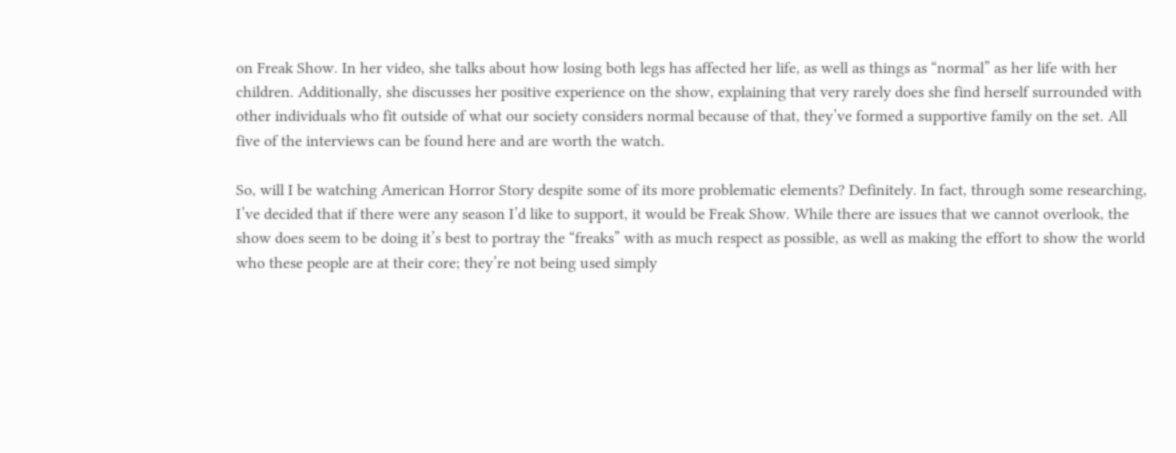on Freak Show. In her video, she talks about how losing both legs has affected her life, as well as things as “normal” as her life with her children. Additionally, she discusses her positive experience on the show, explaining that very rarely does she find herself surrounded with other individuals who fit outside of what our society considers normal because of that, they’ve formed a supportive family on the set. All five of the interviews can be found here and are worth the watch.

So, will I be watching American Horror Story despite some of its more problematic elements? Definitely. In fact, through some researching, I’ve decided that if there were any season I’d like to support, it would be Freak Show. While there are issues that we cannot overlook, the show does seem to be doing it’s best to portray the “freaks” with as much respect as possible, as well as making the effort to show the world who these people are at their core; they’re not being used simply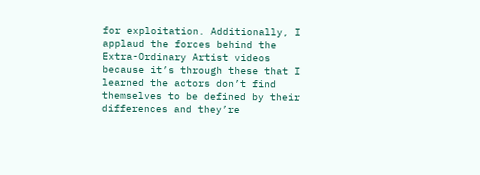for exploitation. Additionally, I applaud the forces behind the Extra-Ordinary Artist videos because it’s through these that I learned the actors don’t find themselves to be defined by their differences and they’re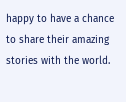happy to have a chance to share their amazing stories with the world.